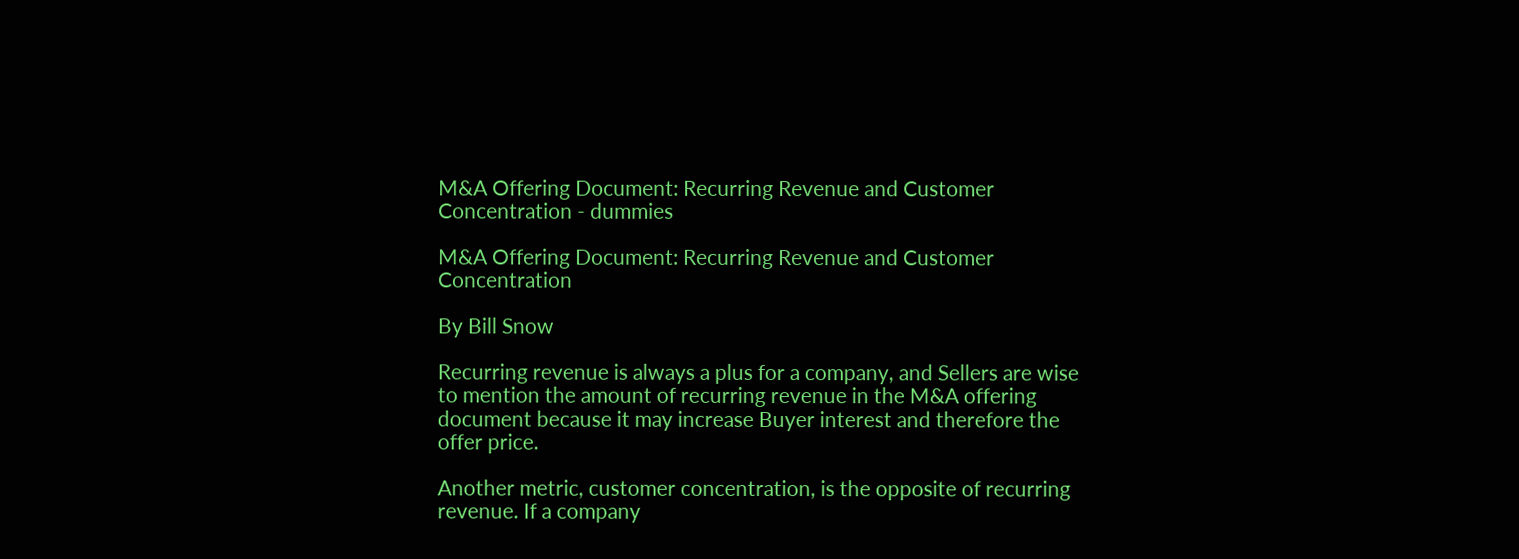M&A Offering Document: Recurring Revenue and Customer Concentration - dummies

M&A Offering Document: Recurring Revenue and Customer Concentration

By Bill Snow

Recurring revenue is always a plus for a company, and Sellers are wise to mention the amount of recurring revenue in the M&A offering document because it may increase Buyer interest and therefore the offer price.

Another metric, customer concentration, is the opposite of recurring revenue. If a company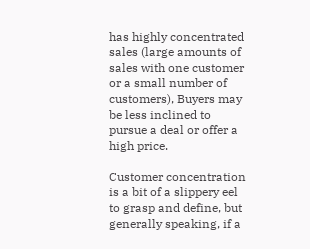has highly concentrated sales (large amounts of sales with one customer or a small number of customers), Buyers may be less inclined to pursue a deal or offer a high price.

Customer concentration is a bit of a slippery eel to grasp and define, but generally speaking, if a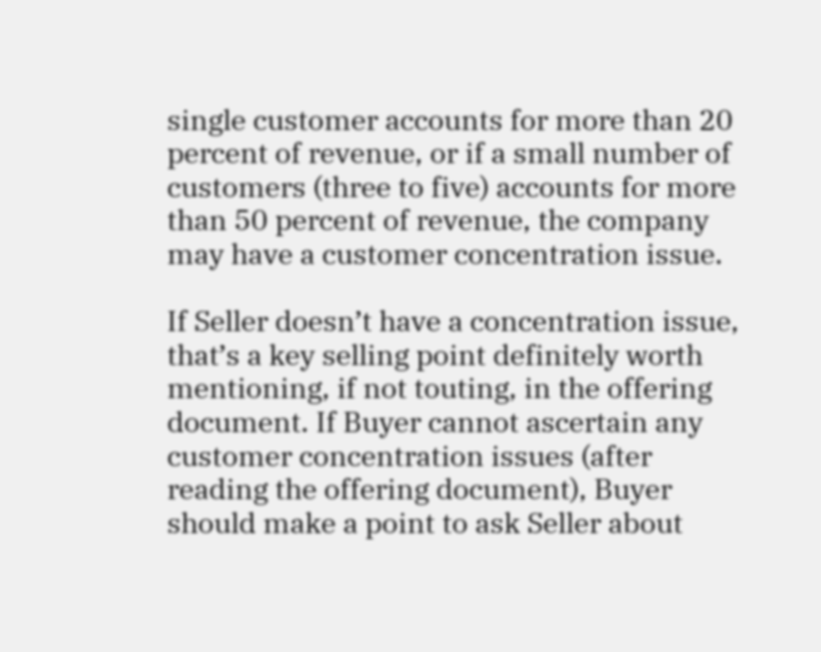single customer accounts for more than 20 percent of revenue, or if a small number of customers (three to five) accounts for more than 50 percent of revenue, the company may have a customer concentration issue.

If Seller doesn’t have a concentration issue, that’s a key selling point definitely worth mentioning, if not touting, in the offering document. If Buyer cannot ascertain any customer concentration issues (after reading the offering document), Buyer should make a point to ask Seller about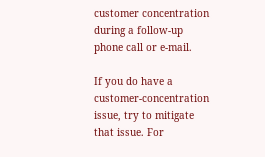customer concentration during a follow-up phone call or e-mail.

If you do have a customer-concentration issue, try to mitigate that issue. For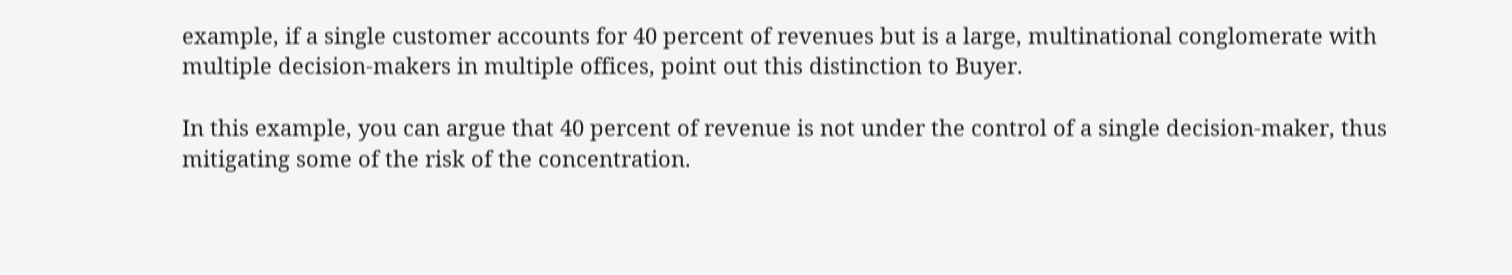example, if a single customer accounts for 40 percent of revenues but is a large, multinational conglomerate with multiple decision-makers in multiple offices, point out this distinction to Buyer.

In this example, you can argue that 40 percent of revenue is not under the control of a single decision-maker, thus mitigating some of the risk of the concentration.